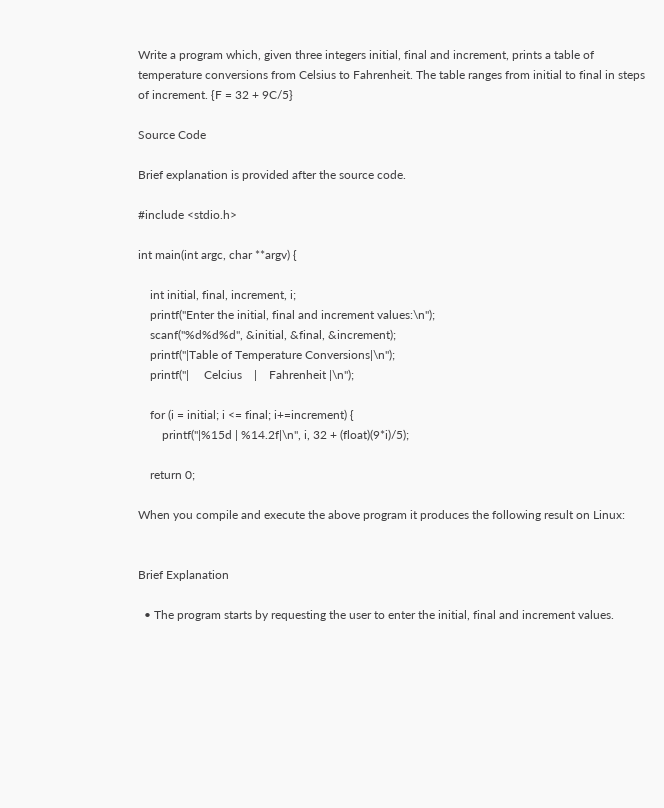Write a program which, given three integers initial, final and increment, prints a table of temperature conversions from Celsius to Fahrenheit. The table ranges from initial to final in steps of increment. {F = 32 + 9C/5}

Source Code

Brief explanation is provided after the source code.

#include <stdio.h>

int main(int argc, char **argv) {

    int initial, final, increment, i;
    printf("Enter the initial, final and increment values:\n");
    scanf("%d%d%d", &initial, &final, &increment);
    printf("|Table of Temperature Conversions|\n");
    printf("|     Celcius    |    Fahrenheit |\n");

    for (i = initial; i <= final; i+=increment) {
        printf("|%15d | %14.2f|\n", i, 32 + (float)(9*i)/5);

    return 0;

When you compile and execute the above program it produces the following result on Linux:


Brief Explanation

  • The program starts by requesting the user to enter the initial, final and increment values.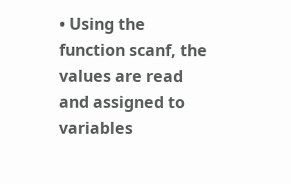• Using the function scanf, the values are read and assigned to variables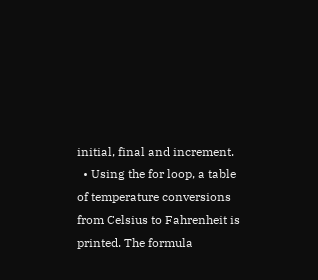initial, final and increment.
  • Using the for loop, a table of temperature conversions from Celsius to Fahrenheit is printed. The formula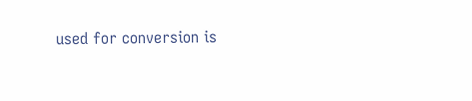used for conversion is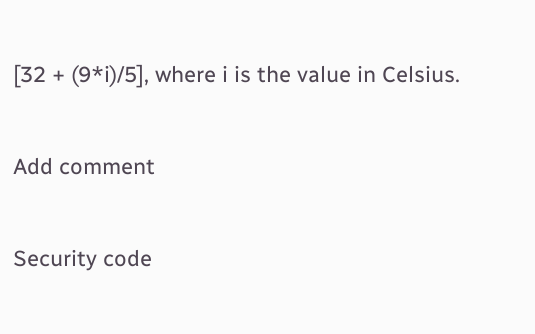[32 + (9*i)/5], where i is the value in Celsius.

Add comment

Security code